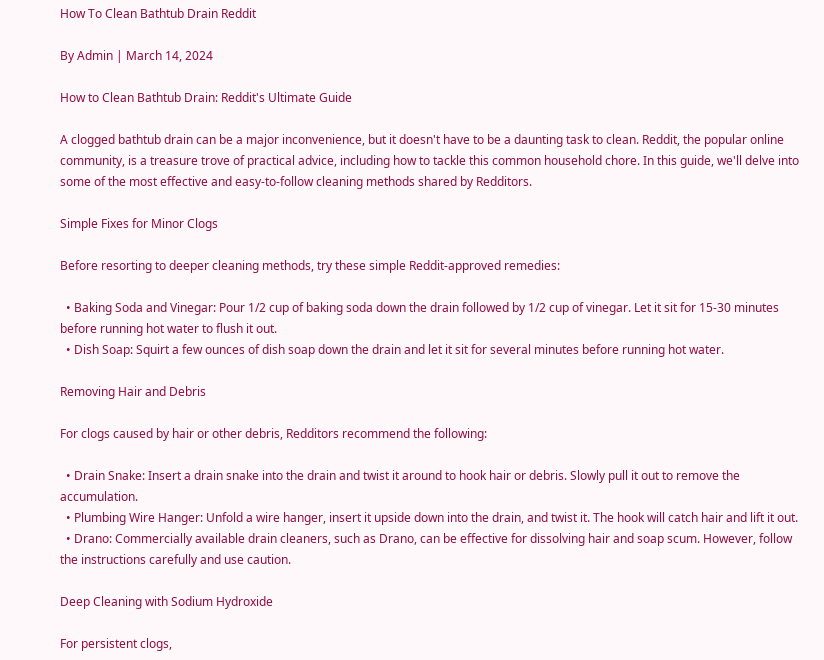How To Clean Bathtub Drain Reddit

By Admin | March 14, 2024

How to Clean Bathtub Drain: Reddit's Ultimate Guide

A clogged bathtub drain can be a major inconvenience, but it doesn't have to be a daunting task to clean. Reddit, the popular online community, is a treasure trove of practical advice, including how to tackle this common household chore. In this guide, we'll delve into some of the most effective and easy-to-follow cleaning methods shared by Redditors.

Simple Fixes for Minor Clogs

Before resorting to deeper cleaning methods, try these simple Reddit-approved remedies:

  • Baking Soda and Vinegar: Pour 1/2 cup of baking soda down the drain followed by 1/2 cup of vinegar. Let it sit for 15-30 minutes before running hot water to flush it out.
  • Dish Soap: Squirt a few ounces of dish soap down the drain and let it sit for several minutes before running hot water.

Removing Hair and Debris

For clogs caused by hair or other debris, Redditors recommend the following:

  • Drain Snake: Insert a drain snake into the drain and twist it around to hook hair or debris. Slowly pull it out to remove the accumulation.
  • Plumbing Wire Hanger: Unfold a wire hanger, insert it upside down into the drain, and twist it. The hook will catch hair and lift it out.
  • Drano: Commercially available drain cleaners, such as Drano, can be effective for dissolving hair and soap scum. However, follow the instructions carefully and use caution.

Deep Cleaning with Sodium Hydroxide

For persistent clogs,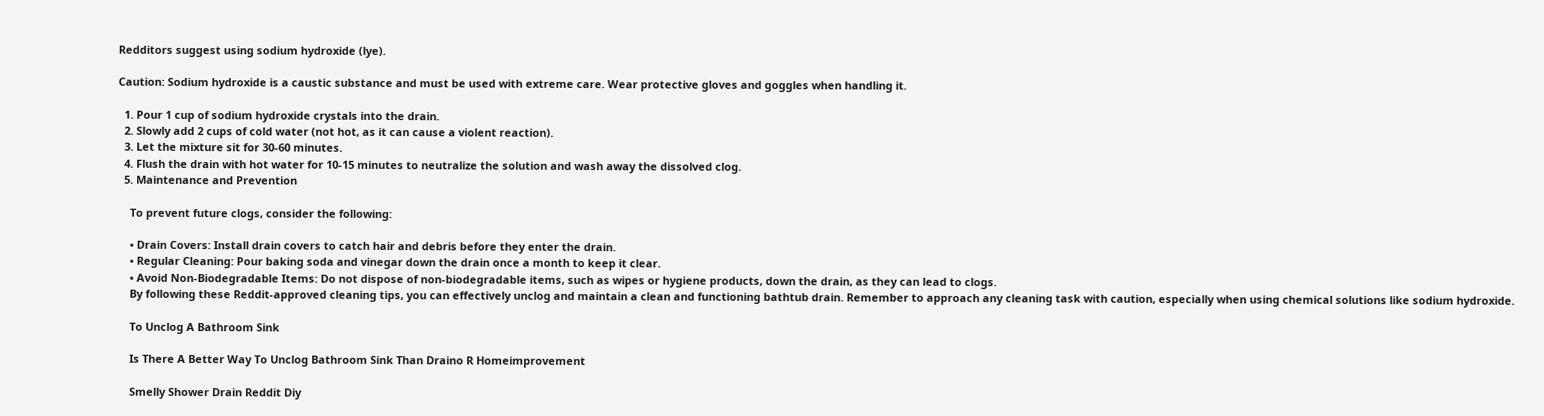Redditors suggest using sodium hydroxide (lye).

Caution: Sodium hydroxide is a caustic substance and must be used with extreme care. Wear protective gloves and goggles when handling it.

  1. Pour 1 cup of sodium hydroxide crystals into the drain.
  2. Slowly add 2 cups of cold water (not hot, as it can cause a violent reaction).
  3. Let the mixture sit for 30-60 minutes.
  4. Flush the drain with hot water for 10-15 minutes to neutralize the solution and wash away the dissolved clog.
  5. Maintenance and Prevention

    To prevent future clogs, consider the following:

    • Drain Covers: Install drain covers to catch hair and debris before they enter the drain.
    • Regular Cleaning: Pour baking soda and vinegar down the drain once a month to keep it clear.
    • Avoid Non-Biodegradable Items: Do not dispose of non-biodegradable items, such as wipes or hygiene products, down the drain, as they can lead to clogs.
    By following these Reddit-approved cleaning tips, you can effectively unclog and maintain a clean and functioning bathtub drain. Remember to approach any cleaning task with caution, especially when using chemical solutions like sodium hydroxide.

    To Unclog A Bathroom Sink

    Is There A Better Way To Unclog Bathroom Sink Than Draino R Homeimprovement

    Smelly Shower Drain Reddit Diy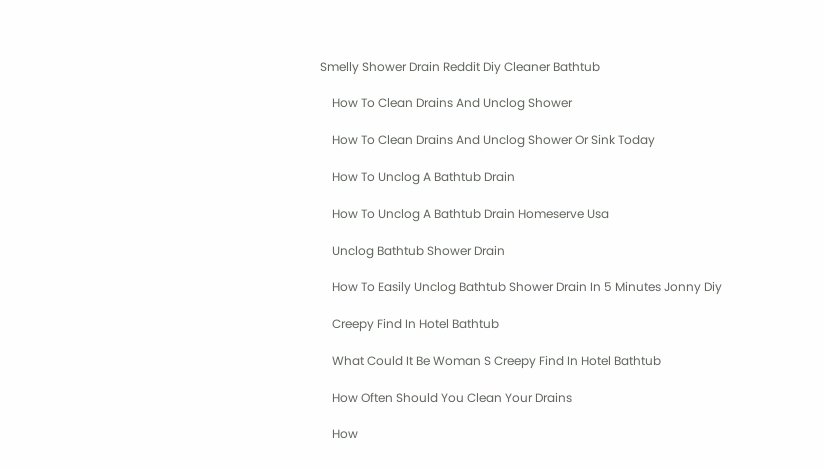Smelly Shower Drain Reddit Diy Cleaner Bathtub

    How To Clean Drains And Unclog Shower

    How To Clean Drains And Unclog Shower Or Sink Today

    How To Unclog A Bathtub Drain

    How To Unclog A Bathtub Drain Homeserve Usa

    Unclog Bathtub Shower Drain

    How To Easily Unclog Bathtub Shower Drain In 5 Minutes Jonny Diy

    Creepy Find In Hotel Bathtub

    What Could It Be Woman S Creepy Find In Hotel Bathtub

    How Often Should You Clean Your Drains

    How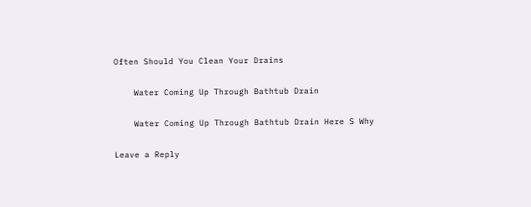Often Should You Clean Your Drains

    Water Coming Up Through Bathtub Drain

    Water Coming Up Through Bathtub Drain Here S Why

Leave a Reply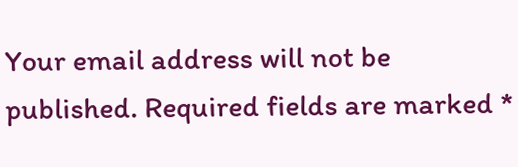Your email address will not be published. Required fields are marked *